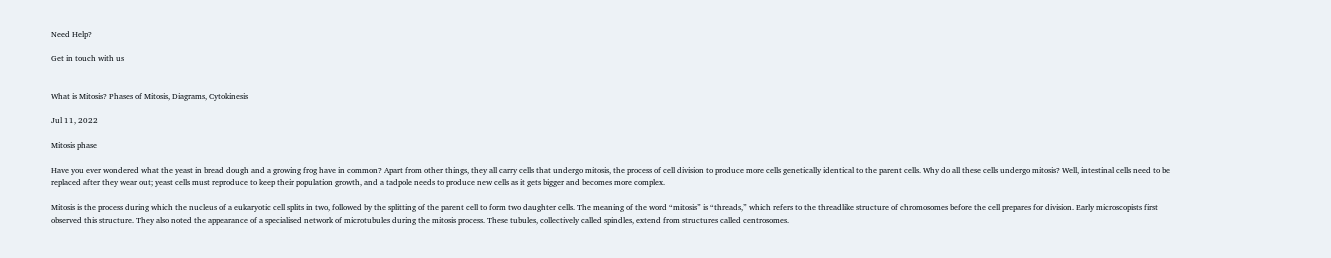Need Help?

Get in touch with us


What is Mitosis? Phases of Mitosis, Diagrams, Cytokinesis

Jul 11, 2022

Mitosis phase

Have you ever wondered what the yeast in bread dough and a growing frog have in common? Apart from other things, they all carry cells that undergo mitosis, the process of cell division to produce more cells genetically identical to the parent cells. Why do all these cells undergo mitosis? Well, intestinal cells need to be replaced after they wear out; yeast cells must reproduce to keep their population growth, and a tadpole needs to produce new cells as it gets bigger and becomes more complex.

Mitosis is the process during which the nucleus of a eukaryotic cell splits in two, followed by the splitting of the parent cell to form two daughter cells. The meaning of the word “mitosis” is “threads,” which refers to the threadlike structure of chromosomes before the cell prepares for division. Early microscopists first observed this structure. They also noted the appearance of a specialised network of microtubules during the mitosis process. These tubules, collectively called spindles, extend from structures called centrosomes.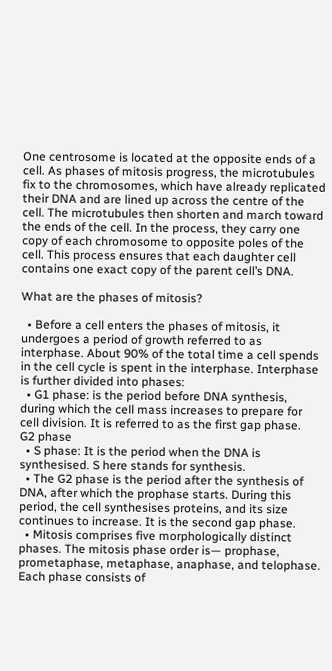One centrosome is located at the opposite ends of a cell. As phases of mitosis progress, the microtubules fix to the chromosomes, which have already replicated their DNA and are lined up across the centre of the cell. The microtubules then shorten and march toward the ends of the cell. In the process, they carry one copy of each chromosome to opposite poles of the cell. This process ensures that each daughter cell contains one exact copy of the parent cell’s DNA.

What are the phases of mitosis?

  • Before a cell enters the phases of mitosis, it undergoes a period of growth referred to as interphase. About 90% of the total time a cell spends in the cell cycle is spent in the interphase. Interphase is further divided into phases:
  • G1 phase: is the period before DNA synthesis, during which the cell mass increases to prepare for cell division. It is referred to as the first gap phase.
G2 phase
  • S phase: It is the period when the DNA is synthesised. S here stands for synthesis.
  • The G2 phase is the period after the synthesis of DNA, after which the prophase starts. During this period, the cell synthesises proteins, and its size continues to increase. It is the second gap phase.
  • Mitosis comprises five morphologically distinct phases. The mitosis phase order is— prophase, prometaphase, metaphase, anaphase, and telophase. Each phase consists of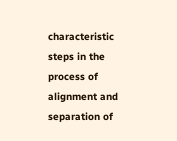characteristic steps in the process of alignment and separation of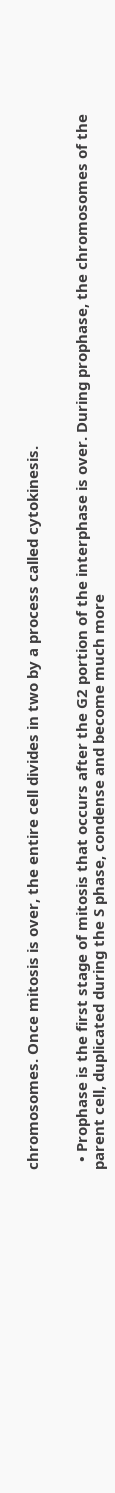chromosomes. Once mitosis is over, the entire cell divides in two by a process called cytokinesis.


  • Prophase is the first stage of mitosis that occurs after the G2 portion of the interphase is over. During prophase, the chromosomes of the parent cell, duplicated during the S phase, condense and become much more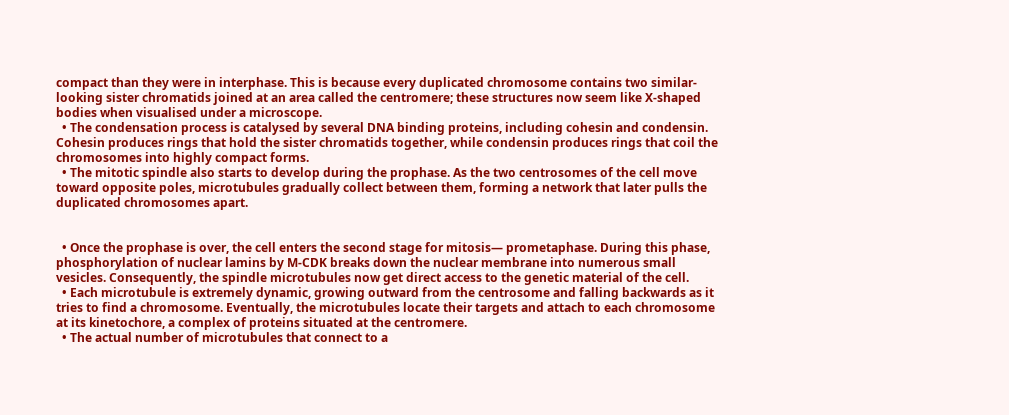compact than they were in interphase. This is because every duplicated chromosome contains two similar-looking sister chromatids joined at an area called the centromere; these structures now seem like X-shaped bodies when visualised under a microscope.
  • The condensation process is catalysed by several DNA binding proteins, including cohesin and condensin. Cohesin produces rings that hold the sister chromatids together, while condensin produces rings that coil the chromosomes into highly compact forms.
  • The mitotic spindle also starts to develop during the prophase. As the two centrosomes of the cell move toward opposite poles, microtubules gradually collect between them, forming a network that later pulls the duplicated chromosomes apart.


  • Once the prophase is over, the cell enters the second stage for mitosis— prometaphase. During this phase, phosphorylation of nuclear lamins by M-CDK breaks down the nuclear membrane into numerous small vesicles. Consequently, the spindle microtubules now get direct access to the genetic material of the cell.
  • Each microtubule is extremely dynamic, growing outward from the centrosome and falling backwards as it tries to find a chromosome. Eventually, the microtubules locate their targets and attach to each chromosome at its kinetochore, a complex of proteins situated at the centromere.
  • The actual number of microtubules that connect to a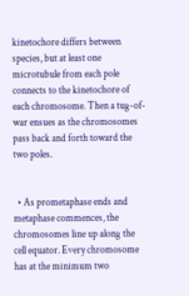kinetochore differs between species, but at least one microtubule from each pole connects to the kinetochore of each chromosome. Then a tug-of-war ensues as the chromosomes pass back and forth toward the two poles.


  • As prometaphase ends and metaphase commences, the chromosomes line up along the cell equator. Every chromosome has at the minimum two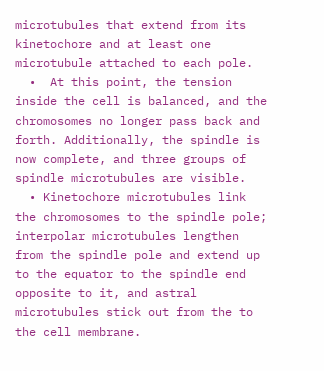microtubules that extend from its kinetochore and at least one microtubule attached to each pole.
  •  At this point, the tension inside the cell is balanced, and the chromosomes no longer pass back and forth. Additionally, the spindle is now complete, and three groups of spindle microtubules are visible.
  • Kinetochore microtubules link the chromosomes to the spindle pole; interpolar microtubules lengthen from the spindle pole and extend up to the equator to the spindle end opposite to it, and astral microtubules stick out from the to the cell membrane.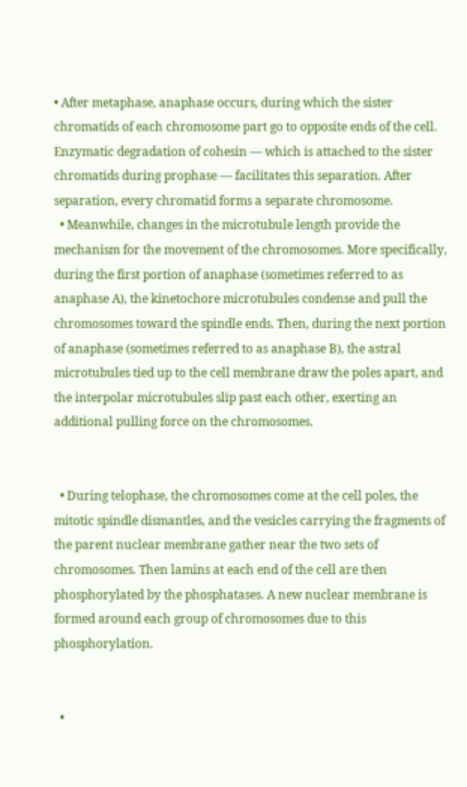• After metaphase, anaphase occurs, during which the sister chromatids of each chromosome part go to opposite ends of the cell. Enzymatic degradation of cohesin — which is attached to the sister chromatids during prophase — facilitates this separation. After separation, every chromatid forms a separate chromosome.
  • Meanwhile, changes in the microtubule length provide the mechanism for the movement of the chromosomes. More specifically, during the first portion of anaphase (sometimes referred to as anaphase A), the kinetochore microtubules condense and pull the chromosomes toward the spindle ends. Then, during the next portion of anaphase (sometimes referred to as anaphase B), the astral microtubules tied up to the cell membrane draw the poles apart, and the interpolar microtubules slip past each other, exerting an additional pulling force on the chromosomes.


  • During telophase, the chromosomes come at the cell poles, the mitotic spindle dismantles, and the vesicles carrying the fragments of the parent nuclear membrane gather near the two sets of chromosomes. Then lamins at each end of the cell are then phosphorylated by the phosphatases. A new nuclear membrane is formed around each group of chromosomes due to this phosphorylation.


  •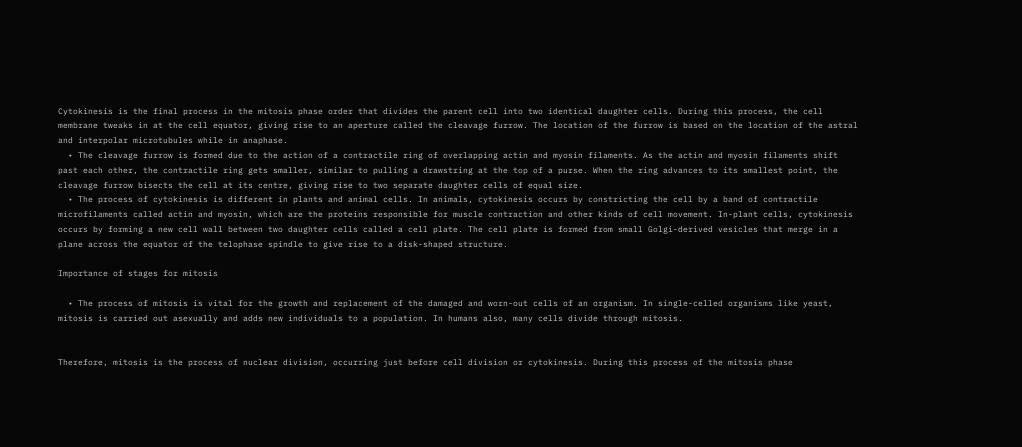Cytokinesis is the final process in the mitosis phase order that divides the parent cell into two identical daughter cells. During this process, the cell membrane tweaks in at the cell equator, giving rise to an aperture called the cleavage furrow. The location of the furrow is based on the location of the astral and interpolar microtubules while in anaphase.
  • The cleavage furrow is formed due to the action of a contractile ring of overlapping actin and myosin filaments. As the actin and myosin filaments shift past each other, the contractile ring gets smaller, similar to pulling a drawstring at the top of a purse. When the ring advances to its smallest point, the cleavage furrow bisects the cell at its centre, giving rise to two separate daughter cells of equal size.
  • The process of cytokinesis is different in plants and animal cells. In animals, cytokinesis occurs by constricting the cell by a band of contractile microfilaments called actin and myosin, which are the proteins responsible for muscle contraction and other kinds of cell movement. In-plant cells, cytokinesis occurs by forming a new cell wall between two daughter cells called a cell plate. The cell plate is formed from small Golgi-derived vesicles that merge in a plane across the equator of the telophase spindle to give rise to a disk-shaped structure.

Importance of stages for mitosis

  • The process of mitosis is vital for the growth and replacement of the damaged and worn-out cells of an organism. In single-celled organisms like yeast, mitosis is carried out asexually and adds new individuals to a population. In humans also, many cells divide through mitosis.


Therefore, mitosis is the process of nuclear division, occurring just before cell division or cytokinesis. During this process of the mitosis phase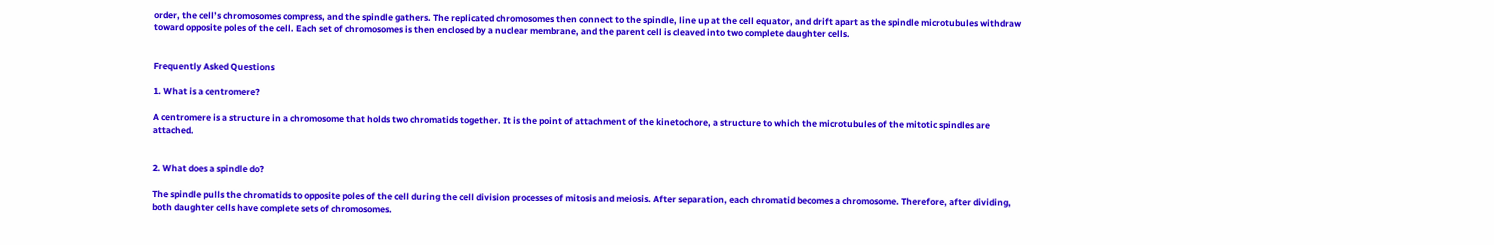order, the cell’s chromosomes compress, and the spindle gathers. The replicated chromosomes then connect to the spindle, line up at the cell equator, and drift apart as the spindle microtubules withdraw toward opposite poles of the cell. Each set of chromosomes is then enclosed by a nuclear membrane, and the parent cell is cleaved into two complete daughter cells.


Frequently Asked Questions

1. What is a centromere?

A centromere is a structure in a chromosome that holds two chromatids together. It is the point of attachment of the kinetochore, a structure to which the microtubules of the mitotic spindles are attached.


2. What does a spindle do?

The spindle pulls the chromatids to opposite poles of the cell during the cell division processes of mitosis and meiosis. After separation, each chromatid becomes a chromosome. Therefore, after dividing, both daughter cells have complete sets of chromosomes.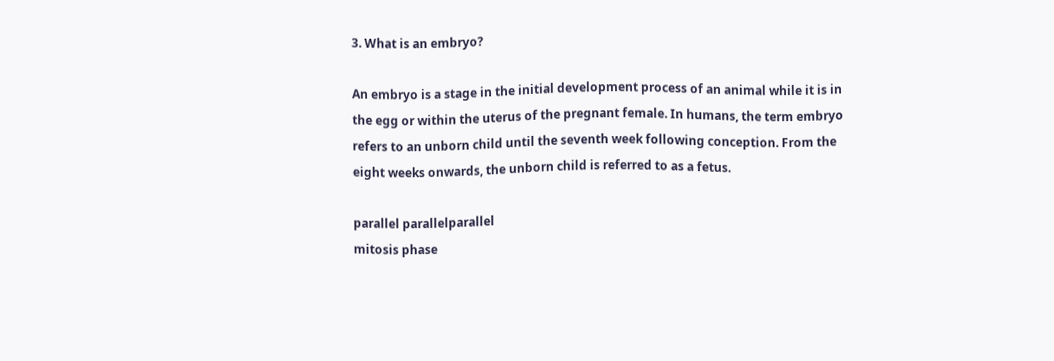3. What is an embryo?

An embryo is a stage in the initial development process of an animal while it is in the egg or within the uterus of the pregnant female. In humans, the term embryo refers to an unborn child until the seventh week following conception. From the eight weeks onwards, the unborn child is referred to as a fetus.

parallel parallelparallel
mitosis phase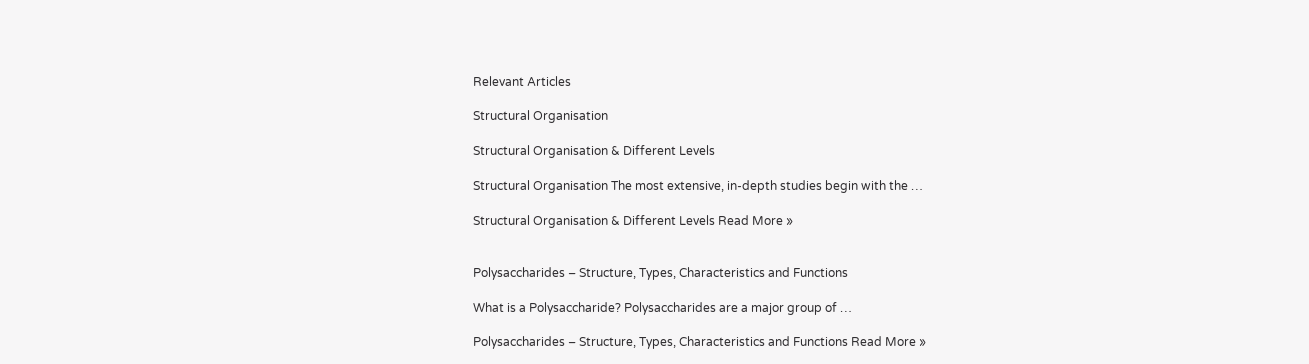Relevant Articles

Structural Organisation

Structural Organisation & Different Levels

Structural Organisation The most extensive, in-depth studies begin with the …

Structural Organisation & Different Levels Read More »


Polysaccharides – Structure, Types, Characteristics and Functions

What is a Polysaccharide? Polysaccharides are a major group of …

Polysaccharides – Structure, Types, Characteristics and Functions Read More »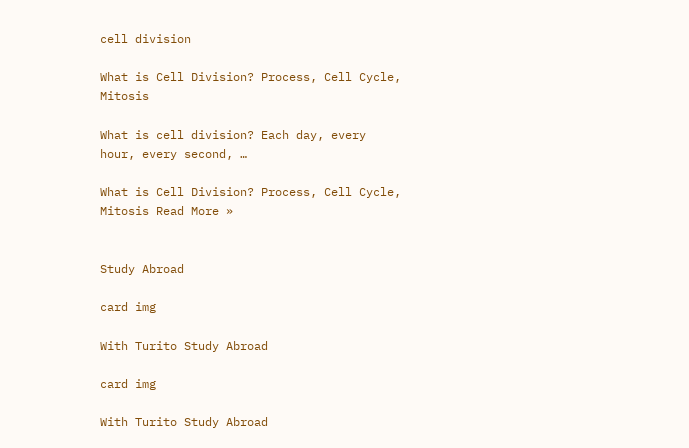cell division

What is Cell Division? Process, Cell Cycle, Mitosis

What is cell division? Each day, every hour, every second, …

What is Cell Division? Process, Cell Cycle, Mitosis Read More »


Study Abroad

card img

With Turito Study Abroad

card img

With Turito Study Abroad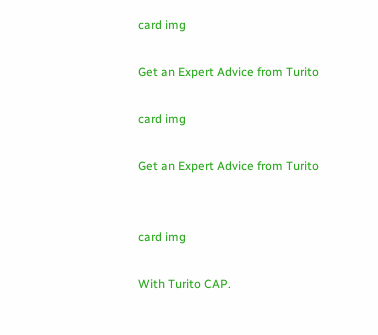card img

Get an Expert Advice from Turito

card img

Get an Expert Advice from Turito


card img

With Turito CAP.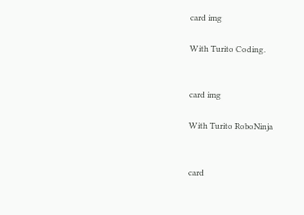card img

With Turito Coding.


card img

With Turito RoboNinja


card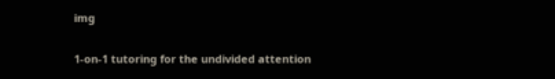img

1-on-1 tutoring for the undivided attention